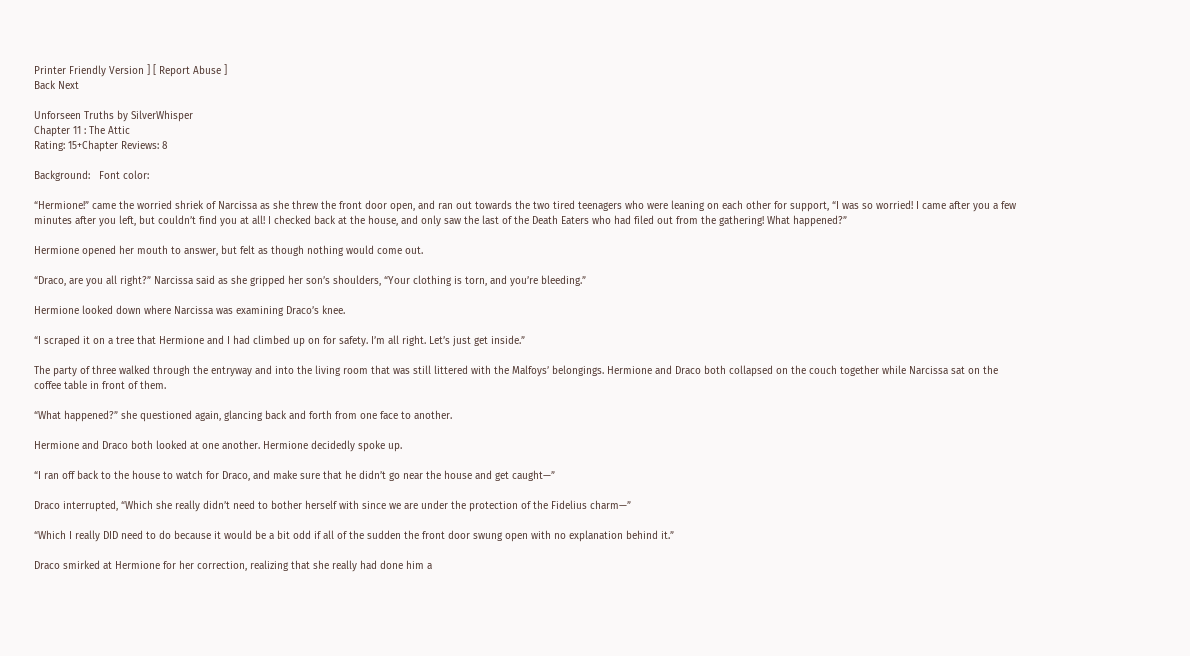Printer Friendly Version ] [ Report Abuse ]
Back Next

Unforseen Truths by SilverWhisper
Chapter 11 : The Attic
Rating: 15+Chapter Reviews: 8

Background:   Font color:

“Hermione!” came the worried shriek of Narcissa as she threw the front door open, and ran out towards the two tired teenagers who were leaning on each other for support, “I was so worried! I came after you a few minutes after you left, but couldn’t find you at all! I checked back at the house, and only saw the last of the Death Eaters who had filed out from the gathering! What happened?”

Hermione opened her mouth to answer, but felt as though nothing would come out.

“Draco, are you all right?” Narcissa said as she gripped her son’s shoulders, “Your clothing is torn, and you’re bleeding.”

Hermione looked down where Narcissa was examining Draco’s knee.

“I scraped it on a tree that Hermione and I had climbed up on for safety. I’m all right. Let’s just get inside.”

The party of three walked through the entryway and into the living room that was still littered with the Malfoys’ belongings. Hermione and Draco both collapsed on the couch together while Narcissa sat on the coffee table in front of them.

“What happened?” she questioned again, glancing back and forth from one face to another.

Hermione and Draco both looked at one another. Hermione decidedly spoke up.

“I ran off back to the house to watch for Draco, and make sure that he didn’t go near the house and get caught—”

Draco interrupted, “Which she really didn’t need to bother herself with since we are under the protection of the Fidelius charm—”

“Which I really DID need to do because it would be a bit odd if all of the sudden the front door swung open with no explanation behind it.”

Draco smirked at Hermione for her correction, realizing that she really had done him a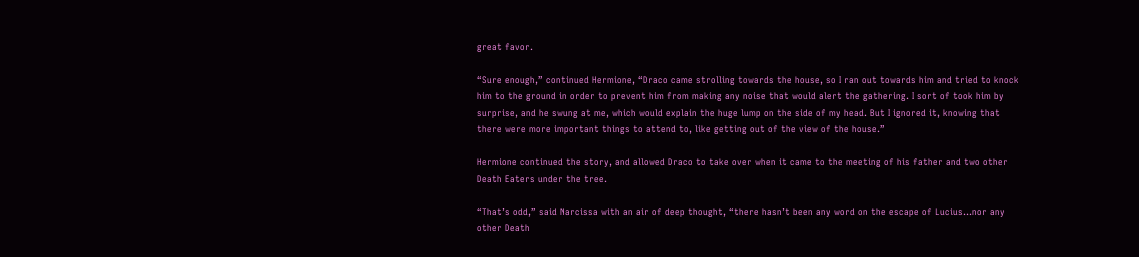great favor.

“Sure enough,” continued Hermione, “Draco came strolling towards the house, so I ran out towards him and tried to knock him to the ground in order to prevent him from making any noise that would alert the gathering. I sort of took him by surprise, and he swung at me, which would explain the huge lump on the side of my head. But I ignored it, knowing that there were more important things to attend to, like getting out of the view of the house.”

Hermione continued the story, and allowed Draco to take over when it came to the meeting of his father and two other Death Eaters under the tree.

“That’s odd,” said Narcissa with an air of deep thought, “there hasn’t been any word on the escape of Lucius…nor any other Death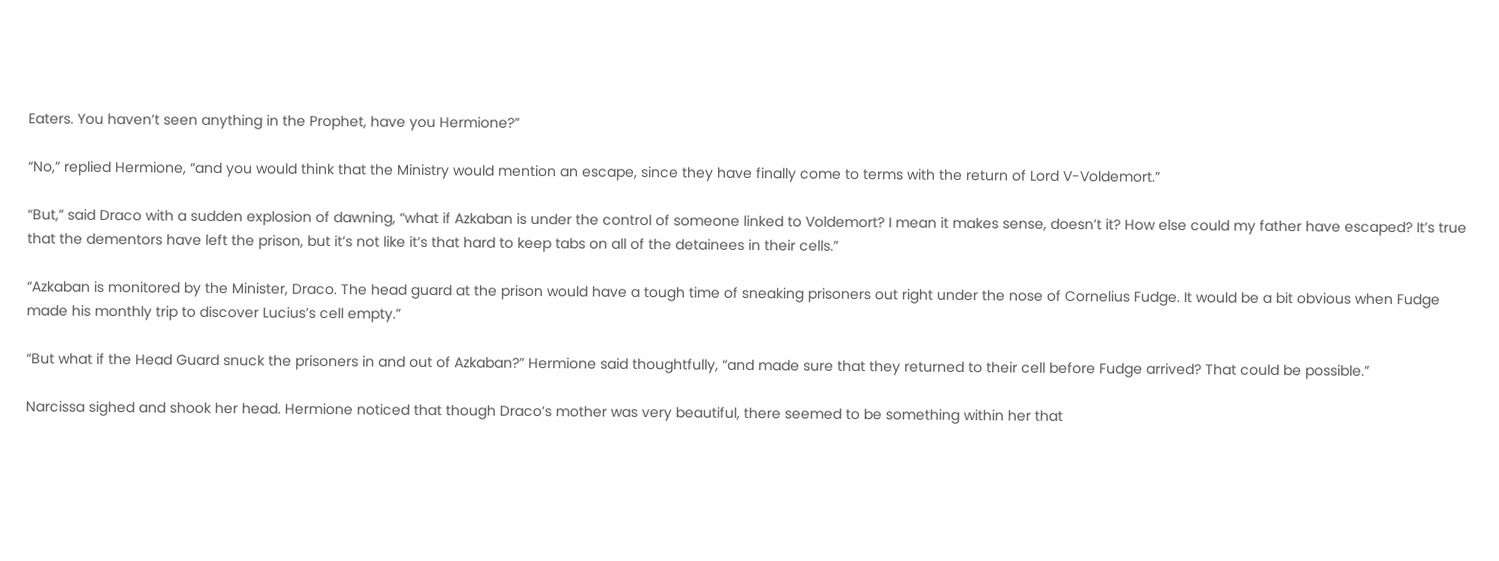Eaters. You haven’t seen anything in the Prophet, have you Hermione?”

“No,” replied Hermione, “and you would think that the Ministry would mention an escape, since they have finally come to terms with the return of Lord V-Voldemort.”

“But,” said Draco with a sudden explosion of dawning, “what if Azkaban is under the control of someone linked to Voldemort? I mean it makes sense, doesn’t it? How else could my father have escaped? It’s true that the dementors have left the prison, but it’s not like it’s that hard to keep tabs on all of the detainees in their cells.”

“Azkaban is monitored by the Minister, Draco. The head guard at the prison would have a tough time of sneaking prisoners out right under the nose of Cornelius Fudge. It would be a bit obvious when Fudge made his monthly trip to discover Lucius’s cell empty.”

“But what if the Head Guard snuck the prisoners in and out of Azkaban?” Hermione said thoughtfully, “and made sure that they returned to their cell before Fudge arrived? That could be possible.”

Narcissa sighed and shook her head. Hermione noticed that though Draco’s mother was very beautiful, there seemed to be something within her that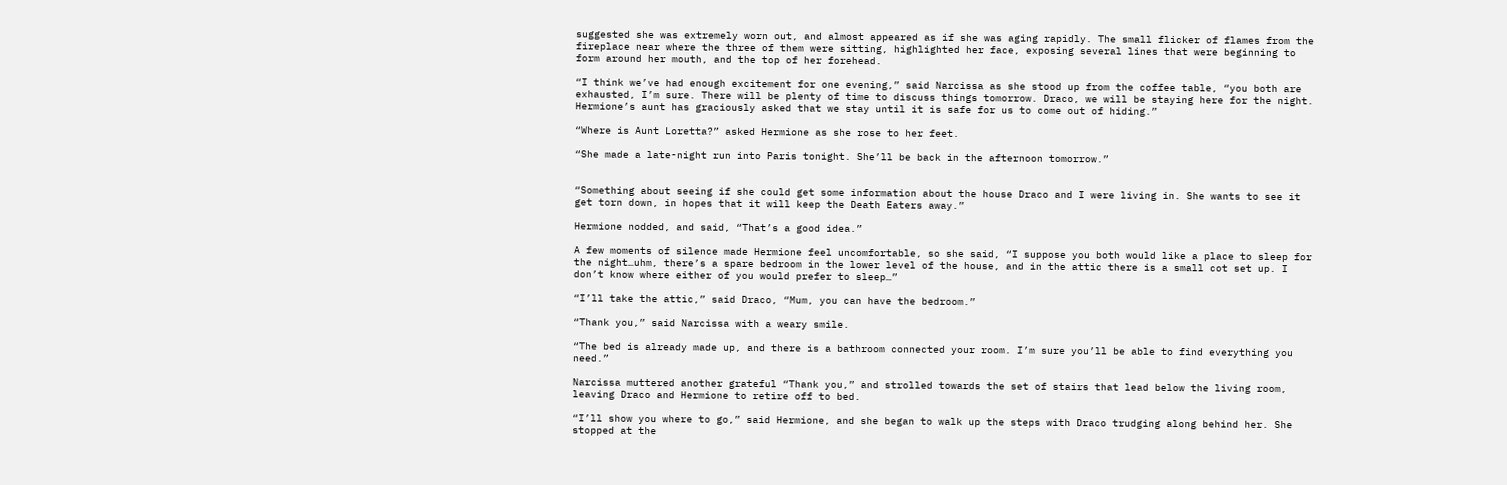suggested she was extremely worn out, and almost appeared as if she was aging rapidly. The small flicker of flames from the fireplace near where the three of them were sitting, highlighted her face, exposing several lines that were beginning to form around her mouth, and the top of her forehead.

“I think we’ve had enough excitement for one evening,” said Narcissa as she stood up from the coffee table, “you both are exhausted, I’m sure. There will be plenty of time to discuss things tomorrow. Draco, we will be staying here for the night. Hermione’s aunt has graciously asked that we stay until it is safe for us to come out of hiding.”

“Where is Aunt Loretta?” asked Hermione as she rose to her feet.

“She made a late-night run into Paris tonight. She’ll be back in the afternoon tomorrow.”


“Something about seeing if she could get some information about the house Draco and I were living in. She wants to see it get torn down, in hopes that it will keep the Death Eaters away.”

Hermione nodded, and said, “That’s a good idea.”

A few moments of silence made Hermione feel uncomfortable, so she said, “I suppose you both would like a place to sleep for the night…uhm, there’s a spare bedroom in the lower level of the house, and in the attic there is a small cot set up. I don’t know where either of you would prefer to sleep…”

“I’ll take the attic,” said Draco, “Mum, you can have the bedroom.”

“Thank you,” said Narcissa with a weary smile.

“The bed is already made up, and there is a bathroom connected your room. I’m sure you’ll be able to find everything you need.”

Narcissa muttered another grateful “Thank you,” and strolled towards the set of stairs that lead below the living room, leaving Draco and Hermione to retire off to bed.

“I’ll show you where to go,” said Hermione, and she began to walk up the steps with Draco trudging along behind her. She stopped at the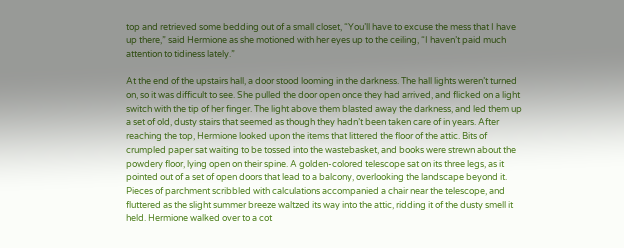top and retrieved some bedding out of a small closet, “You’ll have to excuse the mess that I have up there,” said Hermione as she motioned with her eyes up to the ceiling, “I haven’t paid much attention to tidiness lately.”

At the end of the upstairs hall, a door stood looming in the darkness. The hall lights weren’t turned on, so it was difficult to see. She pulled the door open once they had arrived, and flicked on a light switch with the tip of her finger. The light above them blasted away the darkness, and led them up a set of old, dusty stairs that seemed as though they hadn’t been taken care of in years. After reaching the top, Hermione looked upon the items that littered the floor of the attic. Bits of crumpled paper sat waiting to be tossed into the wastebasket, and books were strewn about the powdery floor, lying open on their spine. A golden-colored telescope sat on its three legs, as it pointed out of a set of open doors that lead to a balcony, overlooking the landscape beyond it. Pieces of parchment scribbled with calculations accompanied a chair near the telescope, and fluttered as the slight summer breeze waltzed its way into the attic, ridding it of the dusty smell it held. Hermione walked over to a cot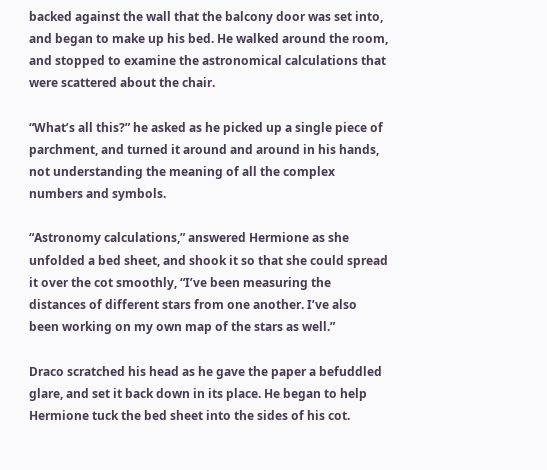backed against the wall that the balcony door was set into, and began to make up his bed. He walked around the room, and stopped to examine the astronomical calculations that were scattered about the chair.

“What’s all this?” he asked as he picked up a single piece of parchment, and turned it around and around in his hands, not understanding the meaning of all the complex numbers and symbols.

“Astronomy calculations,” answered Hermione as she unfolded a bed sheet, and shook it so that she could spread it over the cot smoothly, “I’ve been measuring the distances of different stars from one another. I’ve also been working on my own map of the stars as well.”

Draco scratched his head as he gave the paper a befuddled glare, and set it back down in its place. He began to help Hermione tuck the bed sheet into the sides of his cot.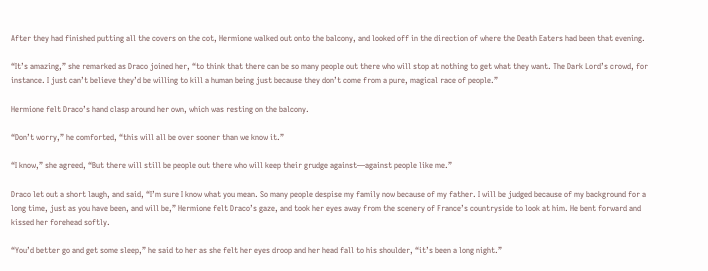After they had finished putting all the covers on the cot, Hermione walked out onto the balcony, and looked off in the direction of where the Death Eaters had been that evening.

“It’s amazing,” she remarked as Draco joined her, “to think that there can be so many people out there who will stop at nothing to get what they want. The Dark Lord’s crowd, for instance. I just can’t believe they’d be willing to kill a human being just because they don’t come from a pure, magical race of people.”

Hermione felt Draco’s hand clasp around her own, which was resting on the balcony.

“Don’t worry,” he comforted, “this will all be over sooner than we know it.”

“I know,” she agreed, “But there will still be people out there who will keep their grudge against—against people like me.”

Draco let out a short laugh, and said, “I’m sure I know what you mean. So many people despise my family now because of my father. I will be judged because of my background for a long time, just as you have been, and will be,” Hermione felt Draco’s gaze, and took her eyes away from the scenery of France’s countryside to look at him. He bent forward and kissed her forehead softly.

“You’d better go and get some sleep,” he said to her as she felt her eyes droop and her head fall to his shoulder, “it’s been a long night.”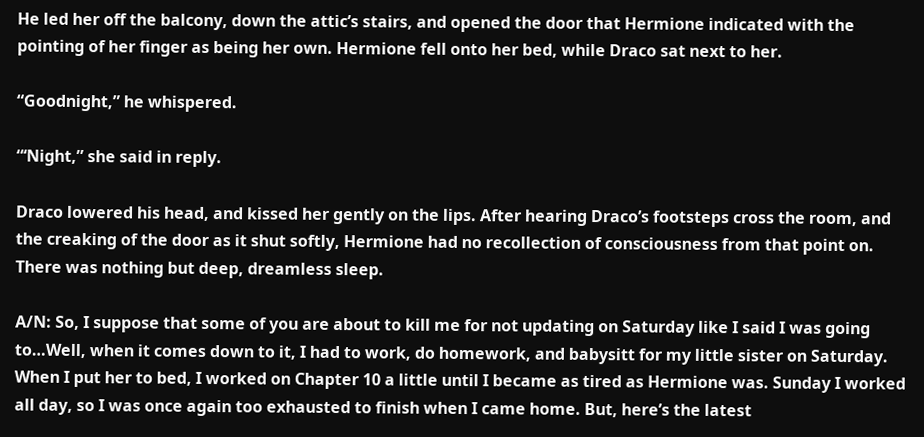He led her off the balcony, down the attic’s stairs, and opened the door that Hermione indicated with the pointing of her finger as being her own. Hermione fell onto her bed, while Draco sat next to her.

“Goodnight,” he whispered.

“‘Night,” she said in reply.

Draco lowered his head, and kissed her gently on the lips. After hearing Draco’s footsteps cross the room, and the creaking of the door as it shut softly, Hermione had no recollection of consciousness from that point on. There was nothing but deep, dreamless sleep.

A/N: So, I suppose that some of you are about to kill me for not updating on Saturday like I said I was going to…Well, when it comes down to it, I had to work, do homework, and babysitt for my little sister on Saturday. When I put her to bed, I worked on Chapter 10 a little until I became as tired as Hermione was. Sunday I worked all day, so I was once again too exhausted to finish when I came home. But, here’s the latest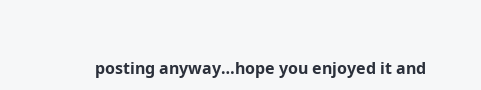posting anyway…hope you enjoyed it and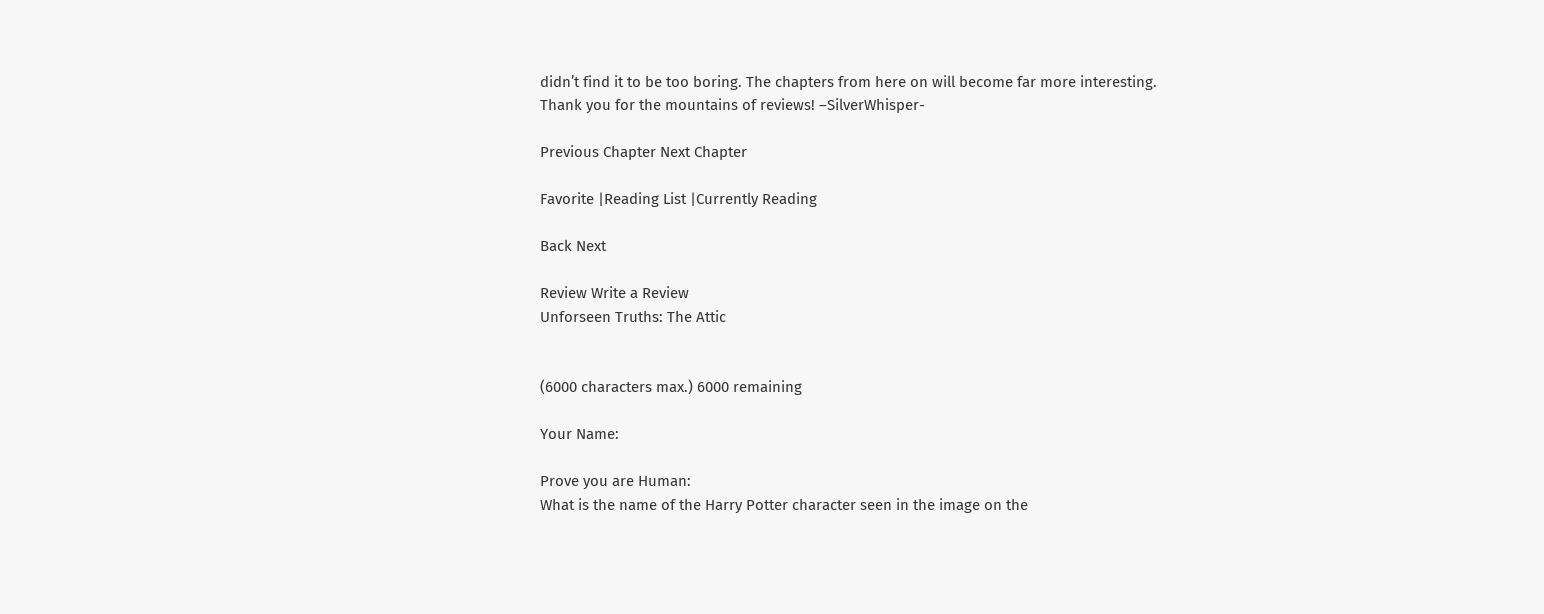didn’t find it to be too boring. The chapters from here on will become far more interesting. Thank you for the mountains of reviews! –SilverWhisper-

Previous Chapter Next Chapter

Favorite |Reading List |Currently Reading

Back Next

Review Write a Review
Unforseen Truths: The Attic


(6000 characters max.) 6000 remaining

Your Name:

Prove you are Human:
What is the name of the Harry Potter character seen in the image on the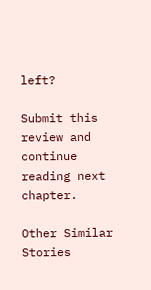left?

Submit this review and continue reading next chapter.

Other Similar Stories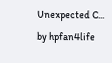Unexpected C...
by hpfan4life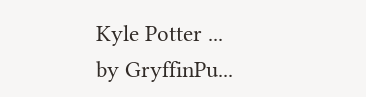Kyle Potter ...
by GryffinPu...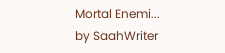Mortal Enemi...
by SaahWriter